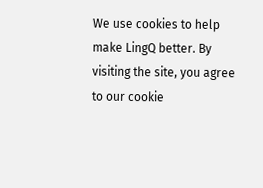We use cookies to help make LingQ better. By visiting the site, you agree to our cookie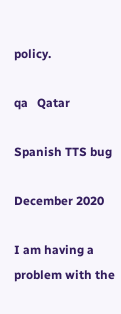policy.

qa   Qatar

Spanish TTS bug

December 2020

I am having a problem with the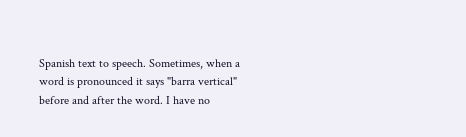Spanish text to speech. Sometimes, when a word is pronounced it says "barra vertical" before and after the word. I have no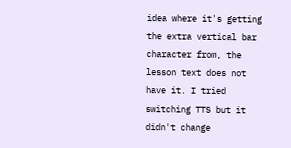idea where it's getting the extra vertical bar character from, the lesson text does not have it. I tried switching TTS but it didn't change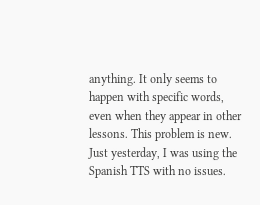anything. It only seems to happen with specific words, even when they appear in other lessons. This problem is new. Just yesterday, I was using the Spanish TTS with no issues.